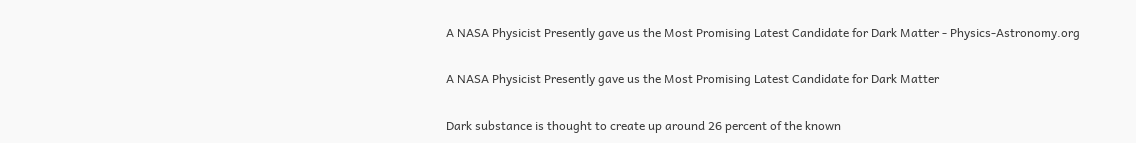A NASA Physicist Presently gave us the Most Promising Latest Candidate for Dark Matter - Physics-Astronomy.org

A NASA Physicist Presently gave us the Most Promising Latest Candidate for Dark Matter

Dark substance is thought to create up around 26 percent of the known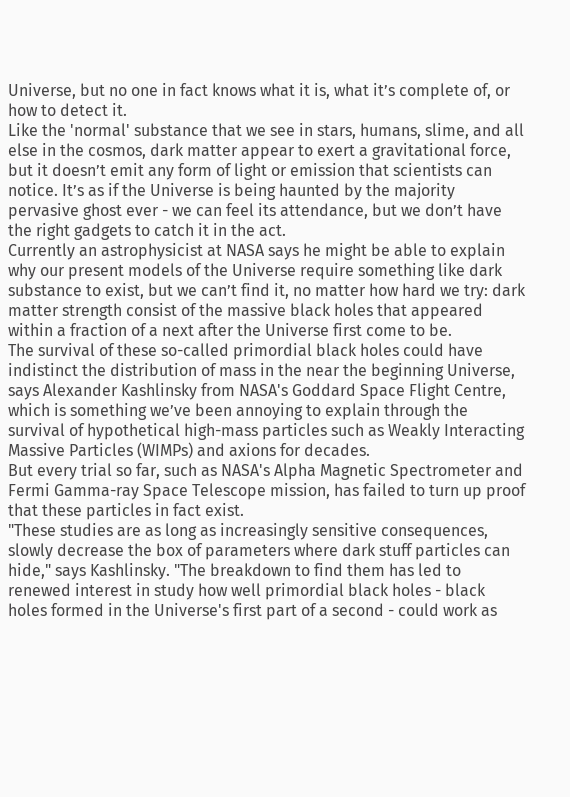Universe, but no one in fact knows what it is, what it’s complete of, or how to detect it.
Like the 'normal' substance that we see in stars, humans, slime, and all else in the cosmos, dark matter appear to exert a gravitational force, but it doesn’t emit any form of light or emission that scientists can notice. It’s as if the Universe is being haunted by the majority pervasive ghost ever - we can feel its attendance, but we don’t have the right gadgets to catch it in the act.
Currently an astrophysicist at NASA says he might be able to explain why our present models of the Universe require something like dark substance to exist, but we can’t find it, no matter how hard we try: dark matter strength consist of the massive black holes that appeared within a fraction of a next after the Universe first come to be.
The survival of these so-called primordial black holes could have indistinct the distribution of mass in the near the beginning Universe, says Alexander Kashlinsky from NASA's Goddard Space Flight Centre, which is something we’ve been annoying to explain through the survival of hypothetical high-mass particles such as Weakly Interacting Massive Particles (WIMPs) and axions for decades.
But every trial so far, such as NASA's Alpha Magnetic Spectrometer and Fermi Gamma-ray Space Telescope mission, has failed to turn up proof that these particles in fact exist.
"These studies are as long as increasingly sensitive consequences, slowly decrease the box of parameters where dark stuff particles can hide," says Kashlinsky. "The breakdown to find them has led to renewed interest in study how well primordial black holes - black holes formed in the Universe's first part of a second - could work as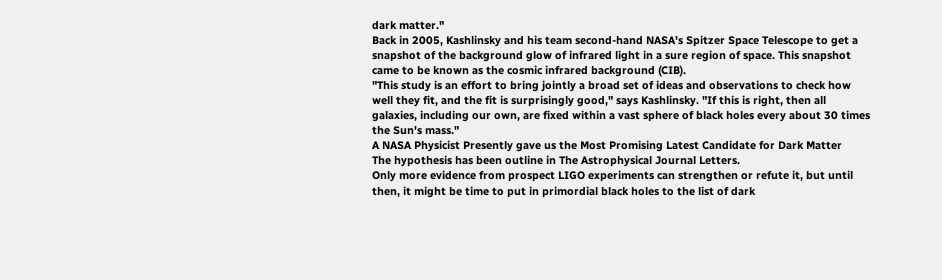dark matter."
Back in 2005, Kashlinsky and his team second-hand NASA's Spitzer Space Telescope to get a snapshot of the background glow of infrared light in a sure region of space. This snapshot came to be known as the cosmic infrared background (CIB).
"This study is an effort to bring jointly a broad set of ideas and observations to check how well they fit, and the fit is surprisingly good," says Kashlinsky. "If this is right, then all galaxies, including our own, are fixed within a vast sphere of black holes every about 30 times the Sun's mass."
A NASA Physicist Presently gave us the Most Promising Latest Candidate for Dark Matter
The hypothesis has been outline in The Astrophysical Journal Letters.
Only more evidence from prospect LIGO experiments can strengthen or refute it, but until then, it might be time to put in primordial black holes to the list of dark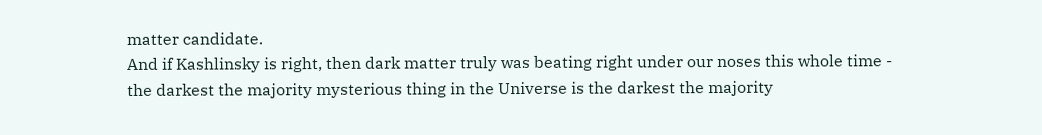matter candidate.
And if Kashlinsky is right, then dark matter truly was beating right under our noses this whole time - the darkest the majority mysterious thing in the Universe is the darkest the majority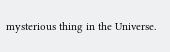mysterious thing in the Universe.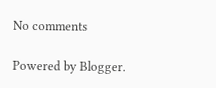No comments

Powered by Blogger.